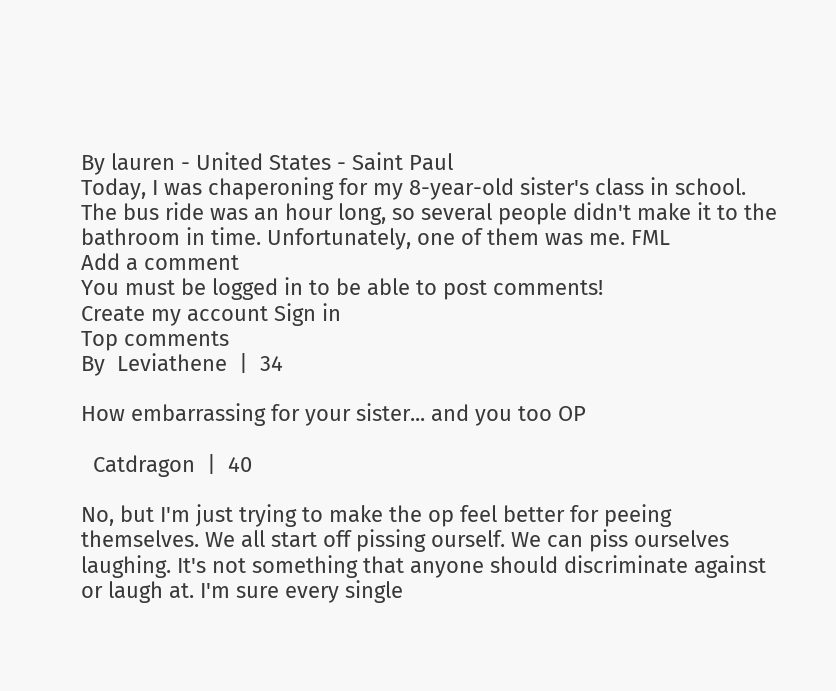By lauren - United States - Saint Paul
Today, I was chaperoning for my 8-year-old sister's class in school. The bus ride was an hour long, so several people didn't make it to the bathroom in time. Unfortunately, one of them was me. FML
Add a comment
You must be logged in to be able to post comments!
Create my account Sign in
Top comments
By  Leviathene  |  34

How embarrassing for your sister... and you too OP

  Catdragon  |  40

No, but I'm just trying to make the op feel better for peeing themselves. We all start off pissing ourself. We can piss ourselves laughing. It's not something that anyone should discriminate against or laugh at. I'm sure every single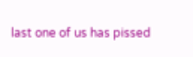last one of us has pissed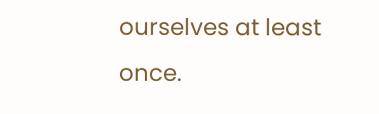ourselves at least once.